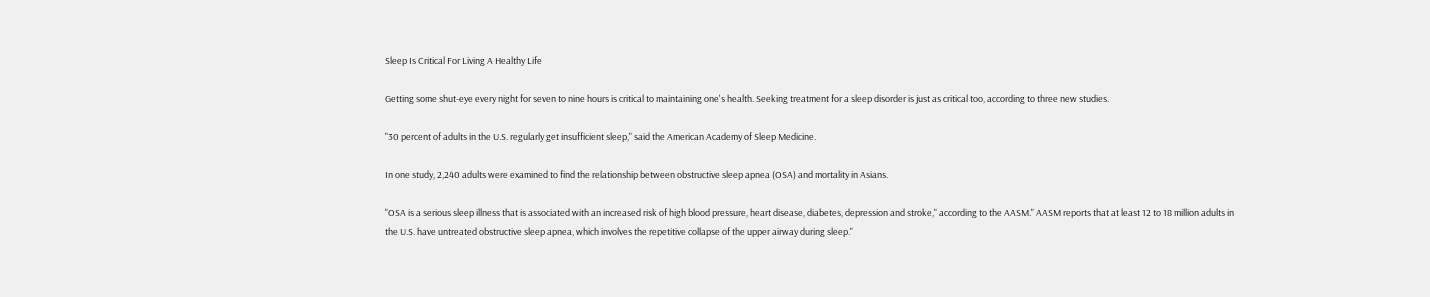Sleep Is Critical For Living A Healthy Life

Getting some shut-eye every night for seven to nine hours is critical to maintaining one's health. Seeking treatment for a sleep disorder is just as critical too, according to three new studies.

"30 percent of adults in the U.S. regularly get insufficient sleep," said the American Academy of Sleep Medicine.

In one study, 2,240 adults were examined to find the relationship between obstructive sleep apnea (OSA) and mortality in Asians.

"OSA is a serious sleep illness that is associated with an increased risk of high blood pressure, heart disease, diabetes, depression and stroke," according to the AASM." AASM reports that at least 12 to 18 million adults in the U.S. have untreated obstructive sleep apnea, which involves the repetitive collapse of the upper airway during sleep."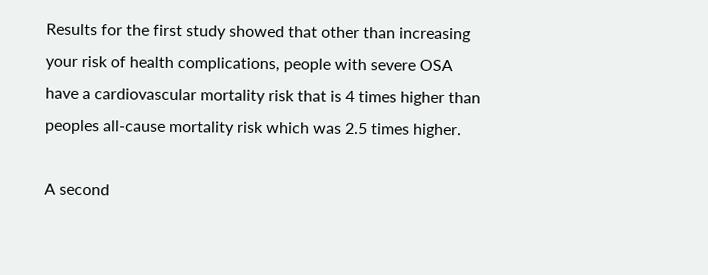Results for the first study showed that other than increasing your risk of health complications, people with severe OSA have a cardiovascular mortality risk that is 4 times higher than peoples all-cause mortality risk which was 2.5 times higher.

A second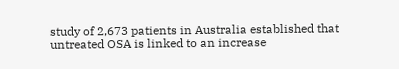study of 2,673 patients in Australia established that untreated OSA is linked to an increase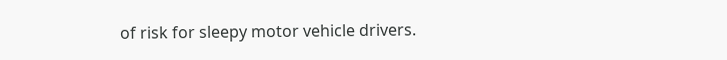of risk for sleepy motor vehicle drivers.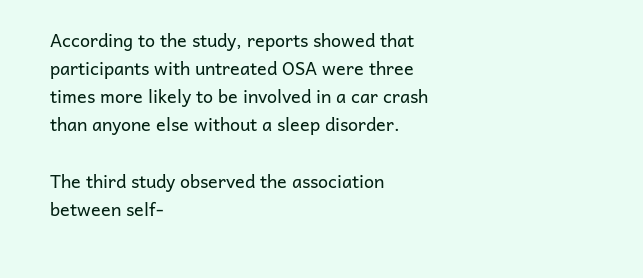According to the study, reports showed that participants with untreated OSA were three times more likely to be involved in a car crash than anyone else without a sleep disorder.

The third study observed the association between self-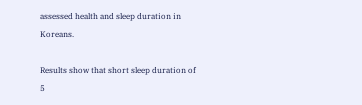assessed health and sleep duration in Koreans.

Results show that short sleep duration of 5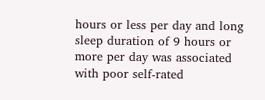hours or less per day and long sleep duration of 9 hours or more per day was associated with poor self-rated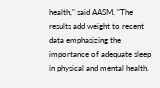health," said AASM. "The results add weight to recent data emphasizing the importance of adequate sleep in physical and mental health.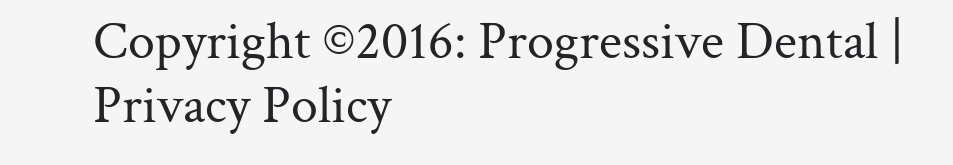Copyright ©2016: Progressive Dental | Privacy Policy